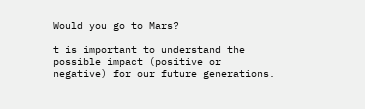Would you go to Mars?

t is important to understand the possible impact (positive or negative) for our future generations.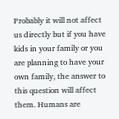Probably it will not affect us directly but if you have kids in your family or you are planning to have your own family, the answer to this question will affect them. Humans are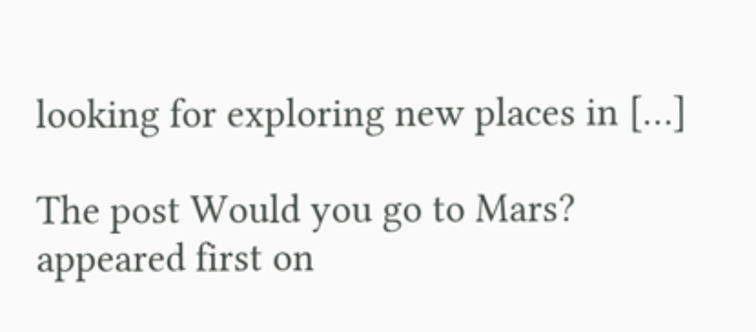looking for exploring new places in […]

The post Would you go to Mars? appeared first on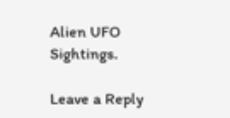Alien UFO Sightings.

Leave a Reply